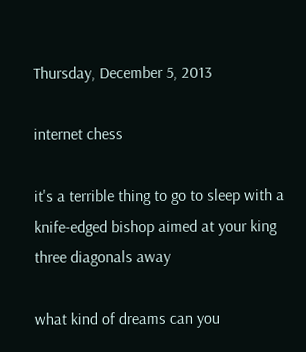Thursday, December 5, 2013

internet chess

it's a terrible thing to go to sleep with a knife-edged bishop aimed at your king
three diagonals away

what kind of dreams can you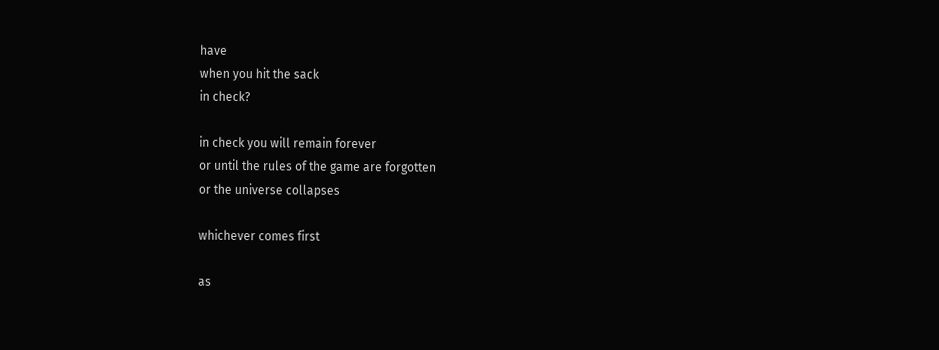have
when you hit the sack
in check?

in check you will remain forever
or until the rules of the game are forgotten
or the universe collapses

whichever comes first

as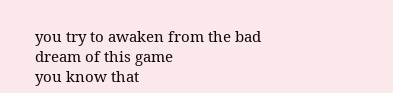you try to awaken from the bad dream of this game
you know that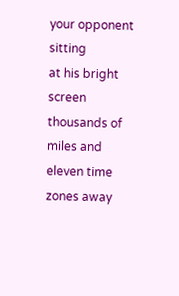your opponent sitting
at his bright screen
thousands of miles and eleven time zones away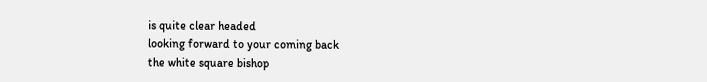is quite clear headed
looking forward to your coming back
the white square bishop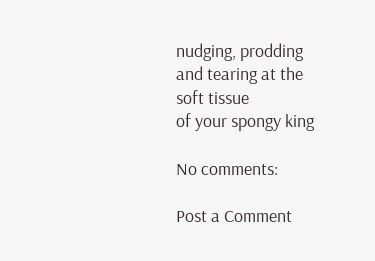nudging, prodding and tearing at the soft tissue
of your spongy king

No comments:

Post a Comment